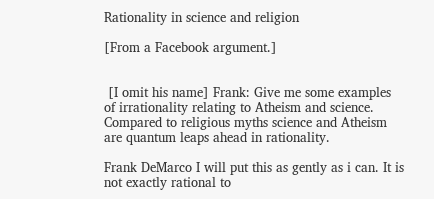Rationality in science and religion

[From a Facebook argument.]


 [I omit his name] Frank: Give me some examples of irrationality relating to Atheism and science. Compared to religious myths science and Atheism are quantum leaps ahead in rationality.

Frank DeMarco I will put this as gently as i can. It is not exactly rational to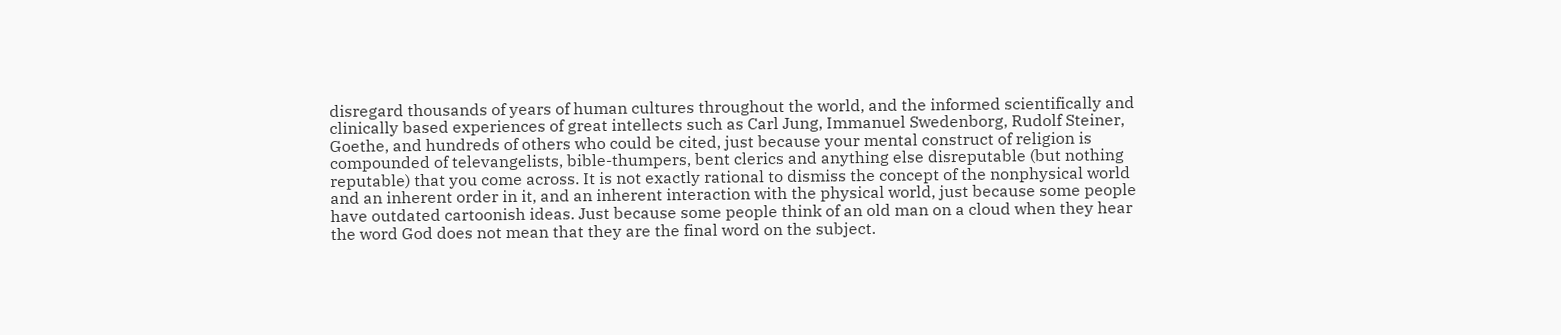disregard thousands of years of human cultures throughout the world, and the informed scientifically and clinically based experiences of great intellects such as Carl Jung, Immanuel Swedenborg, Rudolf Steiner, Goethe, and hundreds of others who could be cited, just because your mental construct of religion is compounded of televangelists, bible-thumpers, bent clerics and anything else disreputable (but nothing reputable) that you come across. It is not exactly rational to dismiss the concept of the nonphysical world and an inherent order in it, and an inherent interaction with the physical world, just because some people have outdated cartoonish ideas. Just because some people think of an old man on a cloud when they hear the word God does not mean that they are the final word on the subject.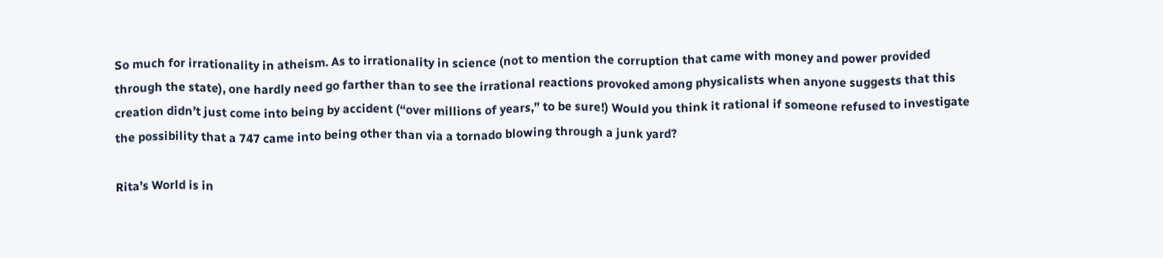So much for irrationality in atheism. As to irrationality in science (not to mention the corruption that came with money and power provided through the state), one hardly need go farther than to see the irrational reactions provoked among physicalists when anyone suggests that this creation didn’t just come into being by accident (“over millions of years,” to be sure!) Would you think it rational if someone refused to investigate the possibility that a 747 came into being other than via a tornado blowing through a junk yard?

Rita’s World is in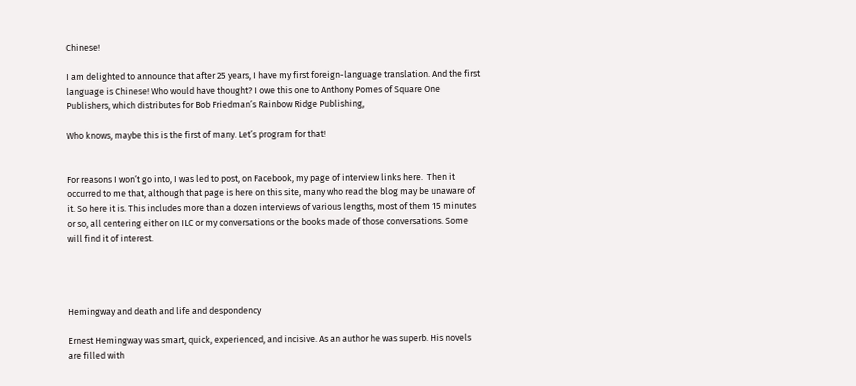Chinese!

I am delighted to announce that after 25 years, I have my first foreign-language translation. And the first language is Chinese! Who would have thought? I owe this one to Anthony Pomes of Square One Publishers, which distributes for Bob Friedman’s Rainbow Ridge Publishing,

Who knows, maybe this is the first of many. Let’s program for that!


For reasons I won’t go into, I was led to post, on Facebook, my page of interview links here.  Then it occurred to me that, although that page is here on this site, many who read the blog may be unaware of it. So here it is. This includes more than a dozen interviews of various lengths, most of them 15 minutes or so, all centering either on ILC or my conversations or the books made of those conversations. Some will find it of interest.




Hemingway and death and life and despondency

Ernest Hemingway was smart, quick, experienced, and incisive. As an author he was superb. His novels are filled with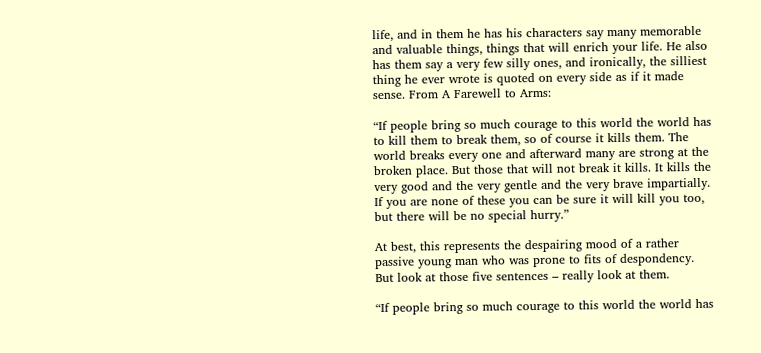life, and in them he has his characters say many memorable and valuable things, things that will enrich your life. He also has them say a very few silly ones, and ironically, the silliest thing he ever wrote is quoted on every side as if it made sense. From A Farewell to Arms:

“If people bring so much courage to this world the world has to kill them to break them, so of course it kills them. The world breaks every one and afterward many are strong at the broken place. But those that will not break it kills. It kills the very good and the very gentle and the very brave impartially. If you are none of these you can be sure it will kill you too, but there will be no special hurry.”

At best, this represents the despairing mood of a rather passive young man who was prone to fits of despondency. But look at those five sentences – really look at them.

“If people bring so much courage to this world the world has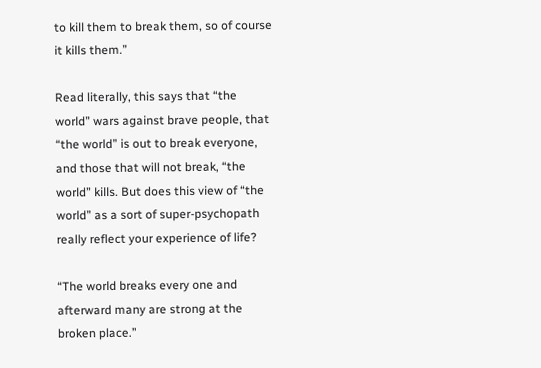to kill them to break them, so of course it kills them.”

Read literally, this says that “the world” wars against brave people, that “the world” is out to break everyone, and those that will not break, “the world” kills. But does this view of “the world” as a sort of super-psychopath really reflect your experience of life?

“The world breaks every one and afterward many are strong at the broken place.”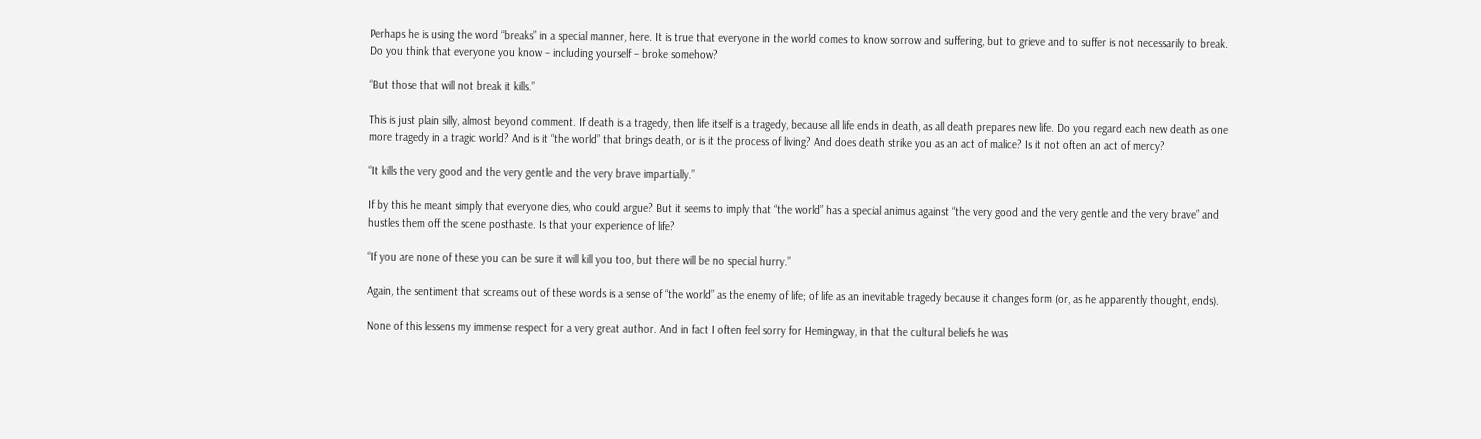Perhaps he is using the word “breaks” in a special manner, here. It is true that everyone in the world comes to know sorrow and suffering, but to grieve and to suffer is not necessarily to break. Do you think that everyone you know – including yourself – broke somehow?

“But those that will not break it kills.”

This is just plain silly, almost beyond comment. If death is a tragedy, then life itself is a tragedy, because all life ends in death, as all death prepares new life. Do you regard each new death as one more tragedy in a tragic world? And is it “the world” that brings death, or is it the process of living? And does death strike you as an act of malice? Is it not often an act of mercy?

“It kills the very good and the very gentle and the very brave impartially.”

If by this he meant simply that everyone dies, who could argue? But it seems to imply that “the world” has a special animus against “the very good and the very gentle and the very brave” and hustles them off the scene posthaste. Is that your experience of life?

“If you are none of these you can be sure it will kill you too, but there will be no special hurry.”

Again, the sentiment that screams out of these words is a sense of “the world” as the enemy of life; of life as an inevitable tragedy because it changes form (or, as he apparently thought, ends).

None of this lessens my immense respect for a very great author. And in fact I often feel sorry for Hemingway, in that the cultural beliefs he was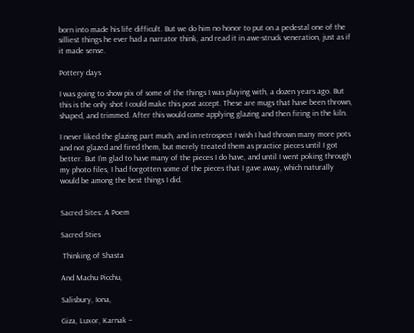born into made his life difficult. But we do him no honor to put on a pedestal one of the silliest things he ever had a narrator think, and read it in awe-struck veneration, just as if it made sense.

Pottery days

I was going to show pix of some of the things I was playing with, a dozen years ago. But this is the only shot I could make this post accept. These are mugs that have been thrown, shaped, and trimmed. After this would come applying glazing and then firing in the kiln.

I never liked the glazing part much, and in retrospect I wish I had thrown many more pots and not glazed and fired them, but merely treated them as practice pieces until I got better. But I’m glad to have many of the pieces I do have, and until I went poking through my photo files, I had forgotten some of the pieces that I gave away, which naturally would be among the best things I did.


Sacred Sites: A Poem

Sacred Sties

 Thinking of Shasta

And Machu Picchu,

Salisbury, Iona,

Giza, Luxor, Karnak –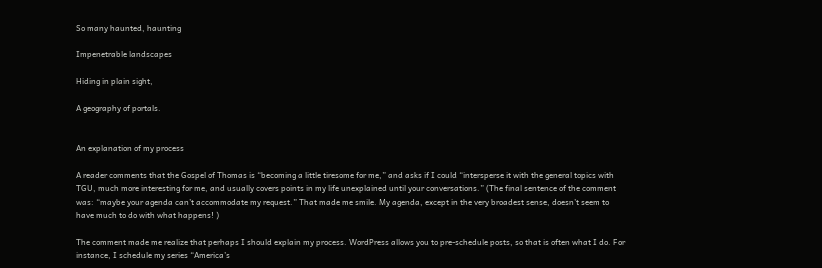So many haunted, haunting

Impenetrable landscapes

Hiding in plain sight,

A geography of portals.


An explanation of my process

A reader comments that the Gospel of Thomas is “becoming a little tiresome for me,” and asks if I could “intersperse it with the general topics with TGU, much more interesting for me, and usually covers points in my life unexplained until your conversations.” (The final sentence of the comment was: “maybe your agenda can’t accommodate my request.” That made me smile. My agenda, except in the very broadest sense, doesn’t seem to have much to do with what happens! )

The comment made me realize that perhaps I should explain my process. WordPress allows you to pre-schedule posts, so that is often what I do. For instance, I schedule my series “America’s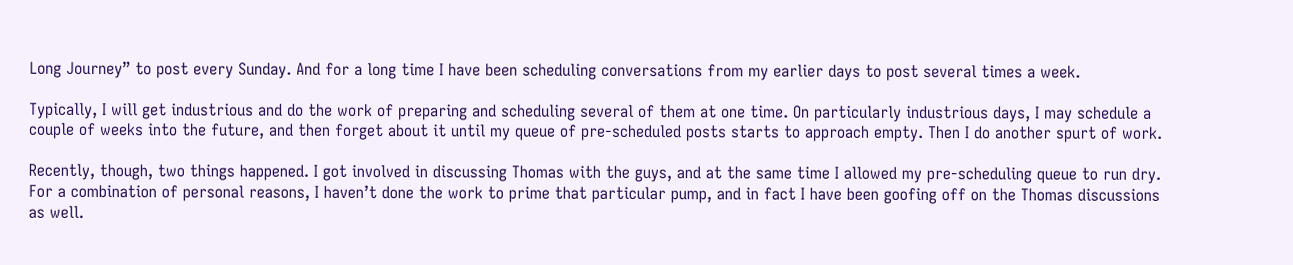Long Journey” to post every Sunday. And for a long time I have been scheduling conversations from my earlier days to post several times a week.

Typically, I will get industrious and do the work of preparing and scheduling several of them at one time. On particularly industrious days, I may schedule a couple of weeks into the future, and then forget about it until my queue of pre-scheduled posts starts to approach empty. Then I do another spurt of work.

Recently, though, two things happened. I got involved in discussing Thomas with the guys, and at the same time I allowed my pre-scheduling queue to run dry. For a combination of personal reasons, I haven’t done the work to prime that particular pump, and in fact I have been goofing off on the Thomas discussions as well.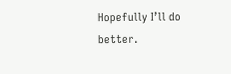Hopefully I’ll do better.